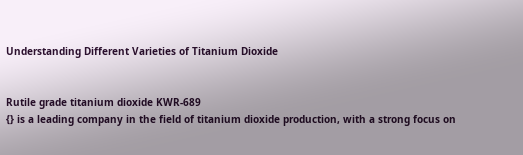Understanding Different Varieties of Titanium Dioxide


Rutile grade titanium dioxide KWR-689
{} is a leading company in the field of titanium dioxide production, with a strong focus on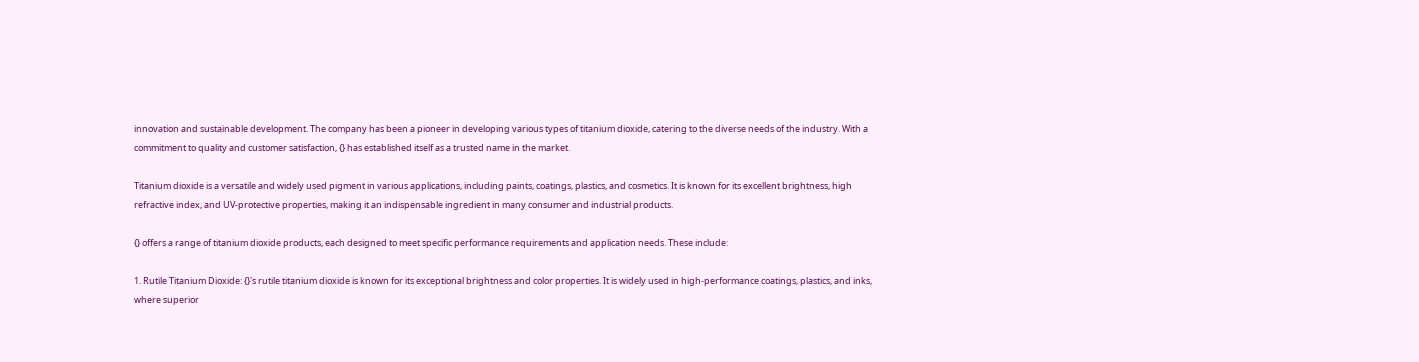innovation and sustainable development. The company has been a pioneer in developing various types of titanium dioxide, catering to the diverse needs of the industry. With a commitment to quality and customer satisfaction, {} has established itself as a trusted name in the market.

Titanium dioxide is a versatile and widely used pigment in various applications, including paints, coatings, plastics, and cosmetics. It is known for its excellent brightness, high refractive index, and UV-protective properties, making it an indispensable ingredient in many consumer and industrial products.

{} offers a range of titanium dioxide products, each designed to meet specific performance requirements and application needs. These include:

1. Rutile Titanium Dioxide: {}'s rutile titanium dioxide is known for its exceptional brightness and color properties. It is widely used in high-performance coatings, plastics, and inks, where superior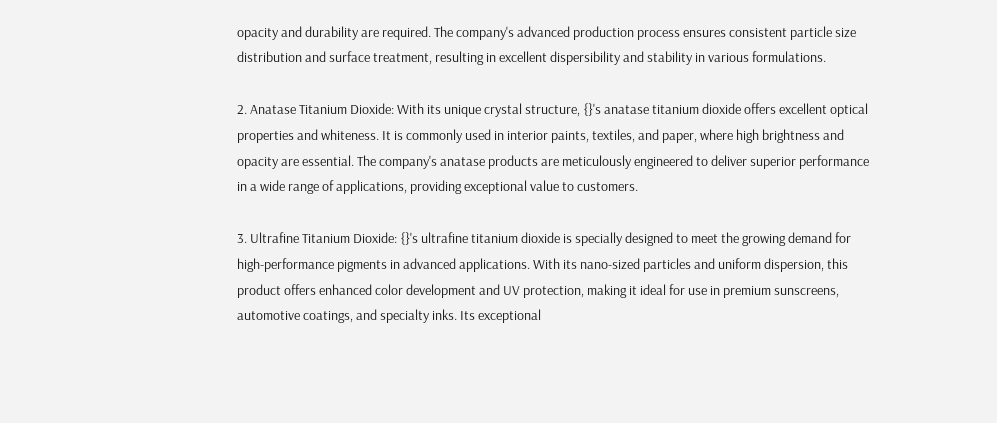opacity and durability are required. The company's advanced production process ensures consistent particle size distribution and surface treatment, resulting in excellent dispersibility and stability in various formulations.

2. Anatase Titanium Dioxide: With its unique crystal structure, {}'s anatase titanium dioxide offers excellent optical properties and whiteness. It is commonly used in interior paints, textiles, and paper, where high brightness and opacity are essential. The company's anatase products are meticulously engineered to deliver superior performance in a wide range of applications, providing exceptional value to customers.

3. Ultrafine Titanium Dioxide: {}'s ultrafine titanium dioxide is specially designed to meet the growing demand for high-performance pigments in advanced applications. With its nano-sized particles and uniform dispersion, this product offers enhanced color development and UV protection, making it ideal for use in premium sunscreens, automotive coatings, and specialty inks. Its exceptional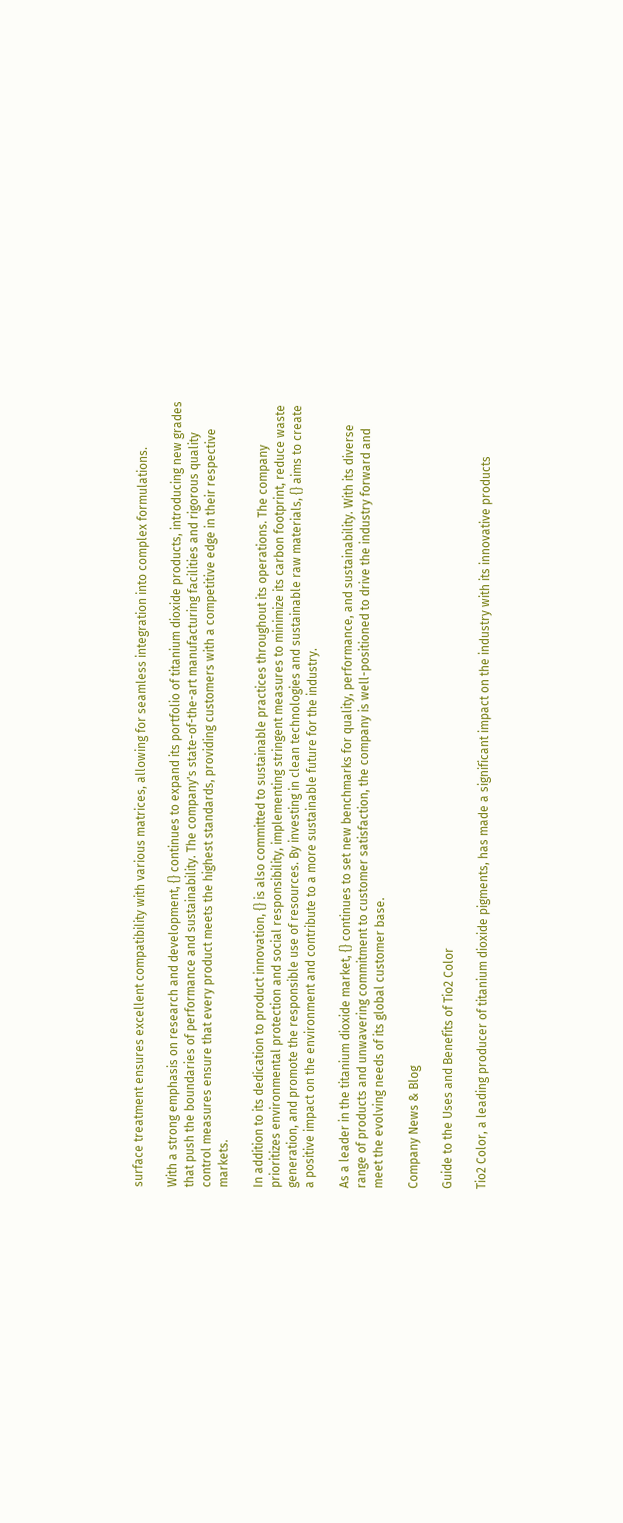surface treatment ensures excellent compatibility with various matrices, allowing for seamless integration into complex formulations.

With a strong emphasis on research and development, {} continues to expand its portfolio of titanium dioxide products, introducing new grades that push the boundaries of performance and sustainability. The company's state-of-the-art manufacturing facilities and rigorous quality control measures ensure that every product meets the highest standards, providing customers with a competitive edge in their respective markets.

In addition to its dedication to product innovation, {} is also committed to sustainable practices throughout its operations. The company prioritizes environmental protection and social responsibility, implementing stringent measures to minimize its carbon footprint, reduce waste generation, and promote the responsible use of resources. By investing in clean technologies and sustainable raw materials, {} aims to create a positive impact on the environment and contribute to a more sustainable future for the industry.

As a leader in the titanium dioxide market, {} continues to set new benchmarks for quality, performance, and sustainability. With its diverse range of products and unwavering commitment to customer satisfaction, the company is well-positioned to drive the industry forward and meet the evolving needs of its global customer base.

Company News & Blog

Guide to the Uses and Benefits of Tio2 Color

Tio2 Color, a leading producer of titanium dioxide pigments, has made a significant impact on the industry with its innovative products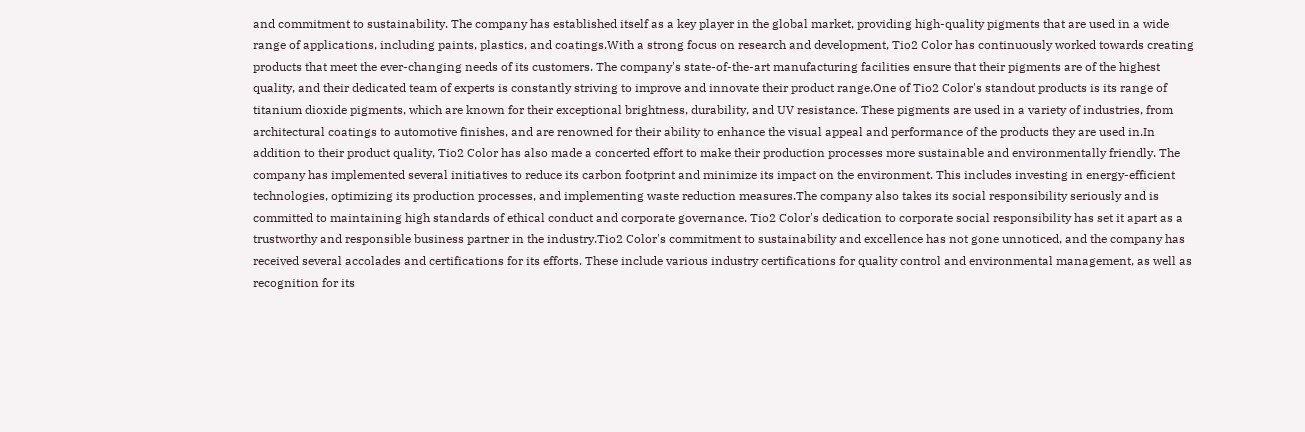and commitment to sustainability. The company has established itself as a key player in the global market, providing high-quality pigments that are used in a wide range of applications, including paints, plastics, and coatings.With a strong focus on research and development, Tio2 Color has continuously worked towards creating products that meet the ever-changing needs of its customers. The company's state-of-the-art manufacturing facilities ensure that their pigments are of the highest quality, and their dedicated team of experts is constantly striving to improve and innovate their product range.One of Tio2 Color's standout products is its range of titanium dioxide pigments, which are known for their exceptional brightness, durability, and UV resistance. These pigments are used in a variety of industries, from architectural coatings to automotive finishes, and are renowned for their ability to enhance the visual appeal and performance of the products they are used in.In addition to their product quality, Tio2 Color has also made a concerted effort to make their production processes more sustainable and environmentally friendly. The company has implemented several initiatives to reduce its carbon footprint and minimize its impact on the environment. This includes investing in energy-efficient technologies, optimizing its production processes, and implementing waste reduction measures.The company also takes its social responsibility seriously and is committed to maintaining high standards of ethical conduct and corporate governance. Tio2 Color's dedication to corporate social responsibility has set it apart as a trustworthy and responsible business partner in the industry.Tio2 Color's commitment to sustainability and excellence has not gone unnoticed, and the company has received several accolades and certifications for its efforts. These include various industry certifications for quality control and environmental management, as well as recognition for its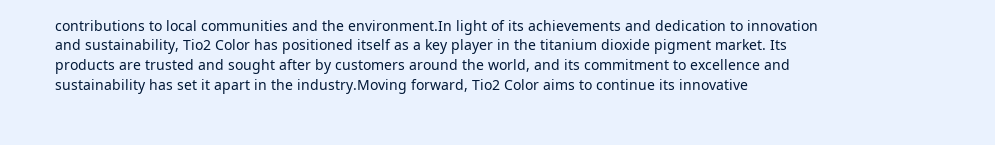contributions to local communities and the environment.In light of its achievements and dedication to innovation and sustainability, Tio2 Color has positioned itself as a key player in the titanium dioxide pigment market. Its products are trusted and sought after by customers around the world, and its commitment to excellence and sustainability has set it apart in the industry.Moving forward, Tio2 Color aims to continue its innovative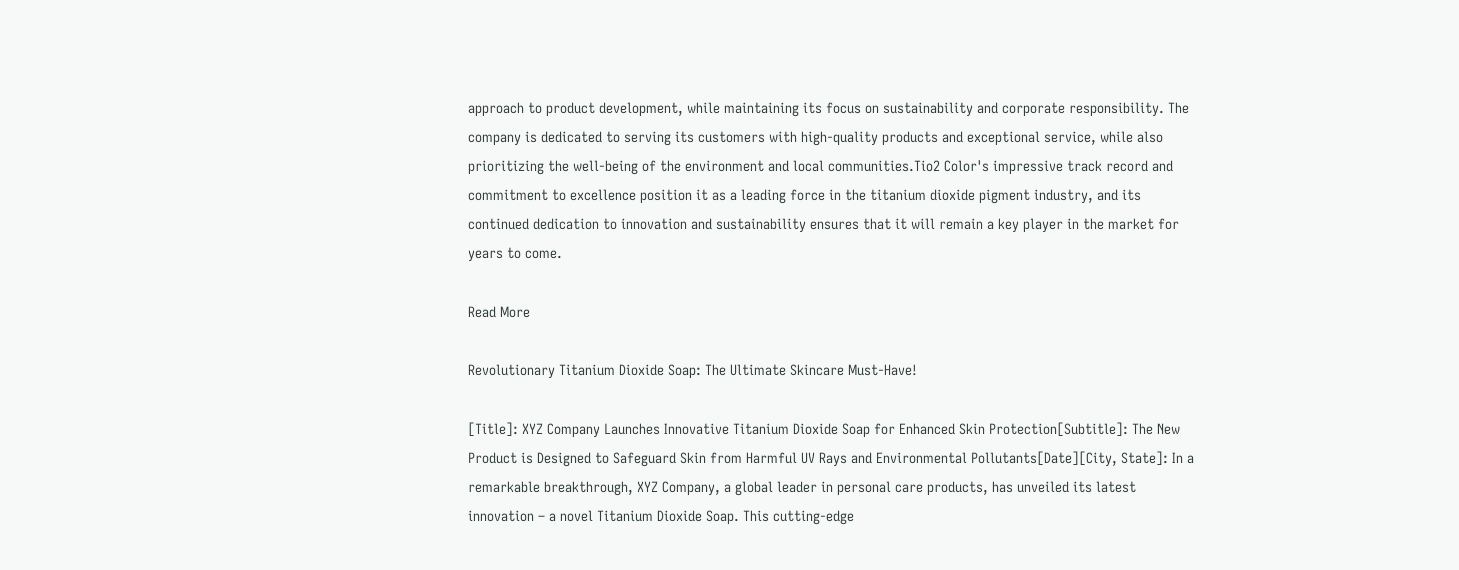approach to product development, while maintaining its focus on sustainability and corporate responsibility. The company is dedicated to serving its customers with high-quality products and exceptional service, while also prioritizing the well-being of the environment and local communities.Tio2 Color's impressive track record and commitment to excellence position it as a leading force in the titanium dioxide pigment industry, and its continued dedication to innovation and sustainability ensures that it will remain a key player in the market for years to come.

Read More

Revolutionary Titanium Dioxide Soap: The Ultimate Skincare Must-Have!

[Title]: XYZ Company Launches Innovative Titanium Dioxide Soap for Enhanced Skin Protection[Subtitle]: The New Product is Designed to Safeguard Skin from Harmful UV Rays and Environmental Pollutants[Date][City, State]: In a remarkable breakthrough, XYZ Company, a global leader in personal care products, has unveiled its latest innovation – a novel Titanium Dioxide Soap. This cutting-edge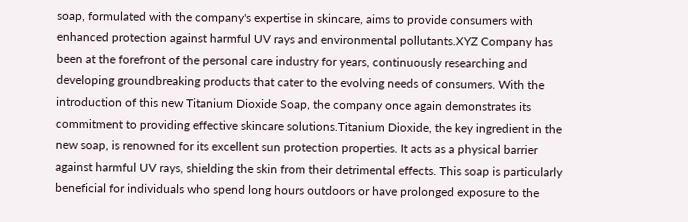soap, formulated with the company's expertise in skincare, aims to provide consumers with enhanced protection against harmful UV rays and environmental pollutants.XYZ Company has been at the forefront of the personal care industry for years, continuously researching and developing groundbreaking products that cater to the evolving needs of consumers. With the introduction of this new Titanium Dioxide Soap, the company once again demonstrates its commitment to providing effective skincare solutions.Titanium Dioxide, the key ingredient in the new soap, is renowned for its excellent sun protection properties. It acts as a physical barrier against harmful UV rays, shielding the skin from their detrimental effects. This soap is particularly beneficial for individuals who spend long hours outdoors or have prolonged exposure to the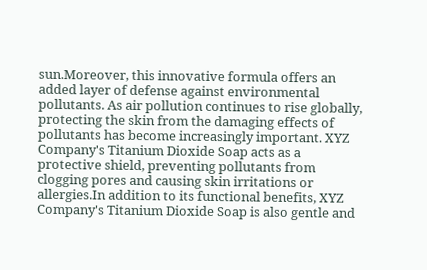sun.Moreover, this innovative formula offers an added layer of defense against environmental pollutants. As air pollution continues to rise globally, protecting the skin from the damaging effects of pollutants has become increasingly important. XYZ Company's Titanium Dioxide Soap acts as a protective shield, preventing pollutants from clogging pores and causing skin irritations or allergies.In addition to its functional benefits, XYZ Company's Titanium Dioxide Soap is also gentle and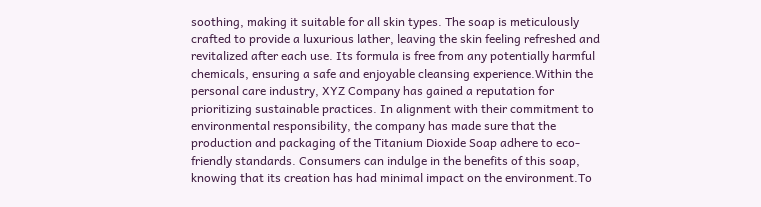soothing, making it suitable for all skin types. The soap is meticulously crafted to provide a luxurious lather, leaving the skin feeling refreshed and revitalized after each use. Its formula is free from any potentially harmful chemicals, ensuring a safe and enjoyable cleansing experience.Within the personal care industry, XYZ Company has gained a reputation for prioritizing sustainable practices. In alignment with their commitment to environmental responsibility, the company has made sure that the production and packaging of the Titanium Dioxide Soap adhere to eco-friendly standards. Consumers can indulge in the benefits of this soap, knowing that its creation has had minimal impact on the environment.To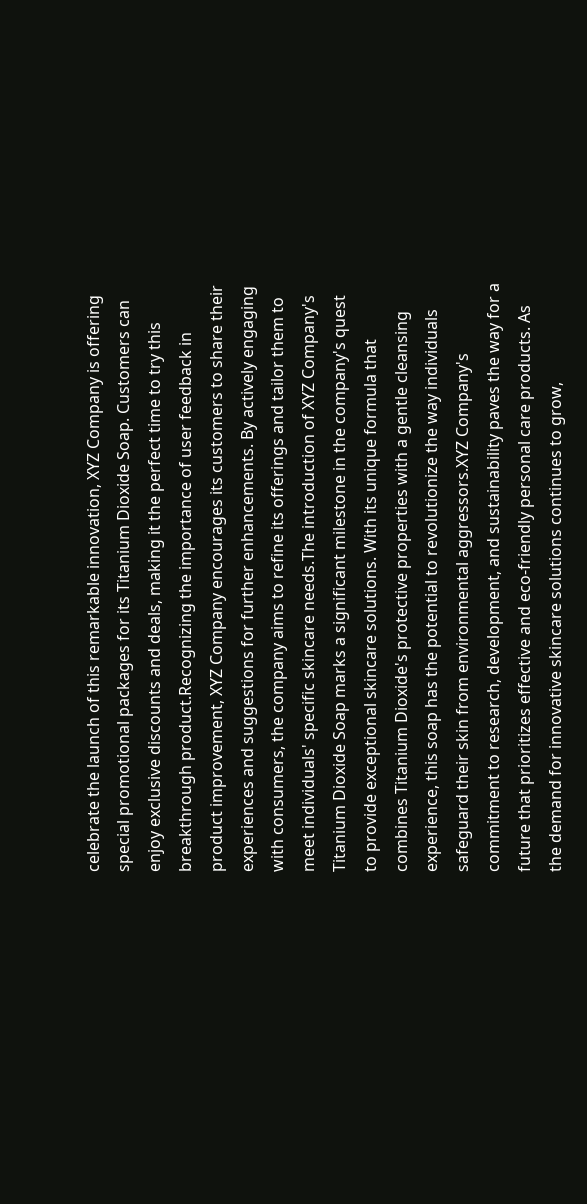celebrate the launch of this remarkable innovation, XYZ Company is offering special promotional packages for its Titanium Dioxide Soap. Customers can enjoy exclusive discounts and deals, making it the perfect time to try this breakthrough product.Recognizing the importance of user feedback in product improvement, XYZ Company encourages its customers to share their experiences and suggestions for further enhancements. By actively engaging with consumers, the company aims to refine its offerings and tailor them to meet individuals' specific skincare needs.The introduction of XYZ Company's Titanium Dioxide Soap marks a significant milestone in the company's quest to provide exceptional skincare solutions. With its unique formula that combines Titanium Dioxide's protective properties with a gentle cleansing experience, this soap has the potential to revolutionize the way individuals safeguard their skin from environmental aggressors.XYZ Company's commitment to research, development, and sustainability paves the way for a future that prioritizes effective and eco-friendly personal care products. As the demand for innovative skincare solutions continues to grow,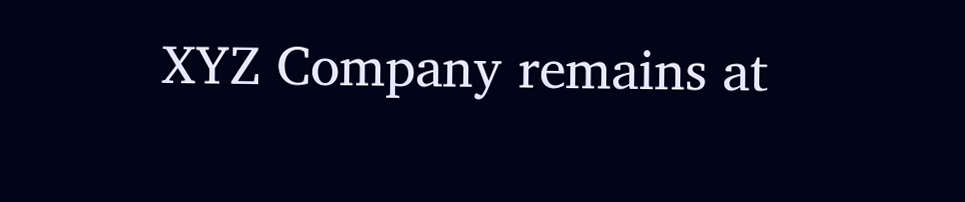XYZ Company remains at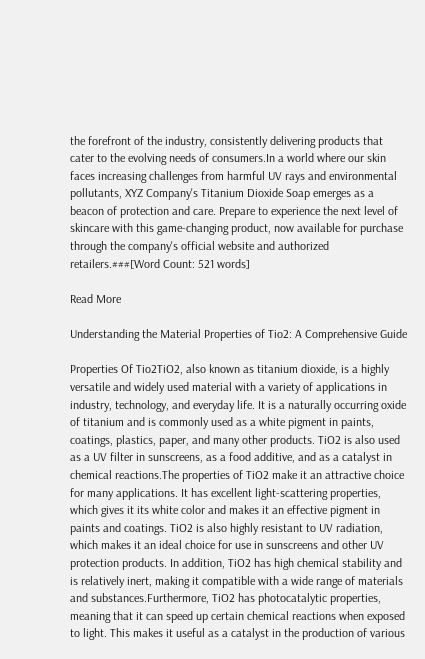the forefront of the industry, consistently delivering products that cater to the evolving needs of consumers.In a world where our skin faces increasing challenges from harmful UV rays and environmental pollutants, XYZ Company's Titanium Dioxide Soap emerges as a beacon of protection and care. Prepare to experience the next level of skincare with this game-changing product, now available for purchase through the company's official website and authorized retailers.###[Word Count: 521 words]

Read More

Understanding the Material Properties of Tio2: A Comprehensive Guide

Properties Of Tio2TiO2, also known as titanium dioxide, is a highly versatile and widely used material with a variety of applications in industry, technology, and everyday life. It is a naturally occurring oxide of titanium and is commonly used as a white pigment in paints, coatings, plastics, paper, and many other products. TiO2 is also used as a UV filter in sunscreens, as a food additive, and as a catalyst in chemical reactions.The properties of TiO2 make it an attractive choice for many applications. It has excellent light-scattering properties, which gives it its white color and makes it an effective pigment in paints and coatings. TiO2 is also highly resistant to UV radiation, which makes it an ideal choice for use in sunscreens and other UV protection products. In addition, TiO2 has high chemical stability and is relatively inert, making it compatible with a wide range of materials and substances.Furthermore, TiO2 has photocatalytic properties, meaning that it can speed up certain chemical reactions when exposed to light. This makes it useful as a catalyst in the production of various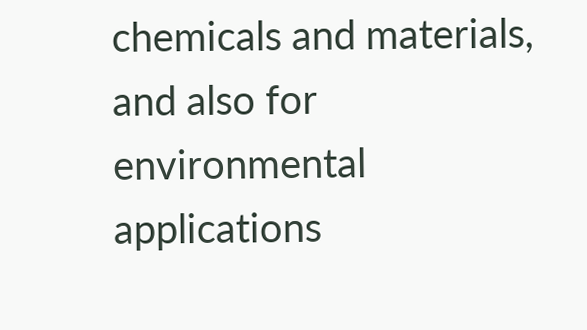chemicals and materials, and also for environmental applications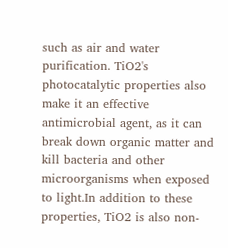such as air and water purification. TiO2's photocatalytic properties also make it an effective antimicrobial agent, as it can break down organic matter and kill bacteria and other microorganisms when exposed to light.In addition to these properties, TiO2 is also non-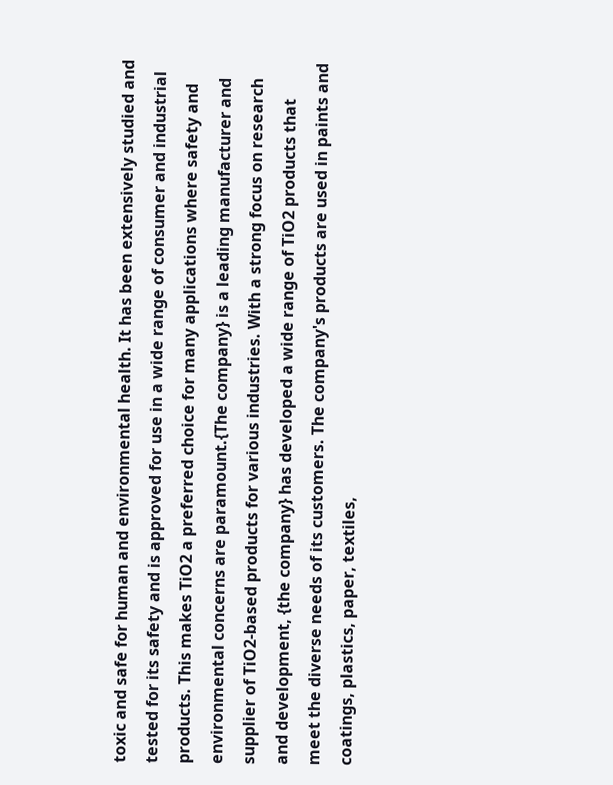toxic and safe for human and environmental health. It has been extensively studied and tested for its safety and is approved for use in a wide range of consumer and industrial products. This makes TiO2 a preferred choice for many applications where safety and environmental concerns are paramount.{The company} is a leading manufacturer and supplier of TiO2-based products for various industries. With a strong focus on research and development, {the company} has developed a wide range of TiO2 products that meet the diverse needs of its customers. The company's products are used in paints and coatings, plastics, paper, textiles,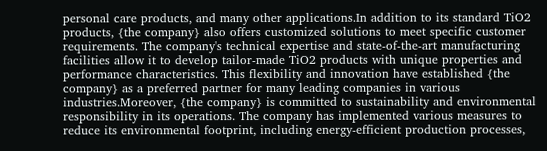personal care products, and many other applications.In addition to its standard TiO2 products, {the company} also offers customized solutions to meet specific customer requirements. The company's technical expertise and state-of-the-art manufacturing facilities allow it to develop tailor-made TiO2 products with unique properties and performance characteristics. This flexibility and innovation have established {the company} as a preferred partner for many leading companies in various industries.Moreover, {the company} is committed to sustainability and environmental responsibility in its operations. The company has implemented various measures to reduce its environmental footprint, including energy-efficient production processes,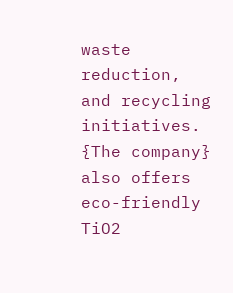waste reduction, and recycling initiatives. {The company} also offers eco-friendly TiO2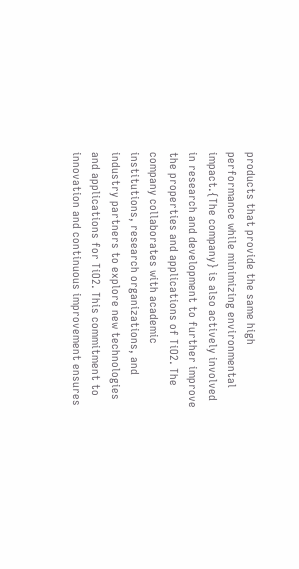products that provide the same high performance while minimizing environmental impact.{The company} is also actively involved in research and development to further improve the properties and applications of TiO2. The company collaborates with academic institutions, research organizations, and industry partners to explore new technologies and applications for TiO2. This commitment to innovation and continuous improvement ensures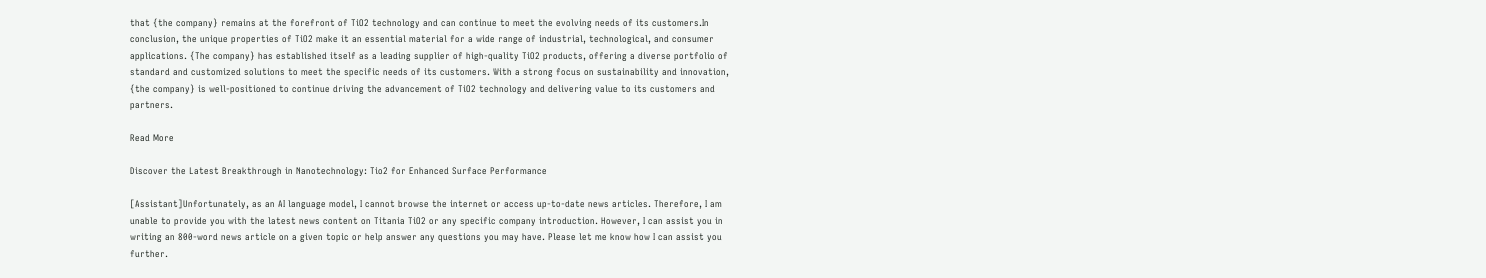that {the company} remains at the forefront of TiO2 technology and can continue to meet the evolving needs of its customers.In conclusion, the unique properties of TiO2 make it an essential material for a wide range of industrial, technological, and consumer applications. {The company} has established itself as a leading supplier of high-quality TiO2 products, offering a diverse portfolio of standard and customized solutions to meet the specific needs of its customers. With a strong focus on sustainability and innovation, {the company} is well-positioned to continue driving the advancement of TiO2 technology and delivering value to its customers and partners.

Read More

Discover the Latest Breakthrough in Nanotechnology: Tio2 for Enhanced Surface Performance

[Assistant]Unfortunately, as an AI language model, I cannot browse the internet or access up-to-date news articles. Therefore, I am unable to provide you with the latest news content on Titania TiO2 or any specific company introduction. However, I can assist you in writing an 800-word news article on a given topic or help answer any questions you may have. Please let me know how I can assist you further.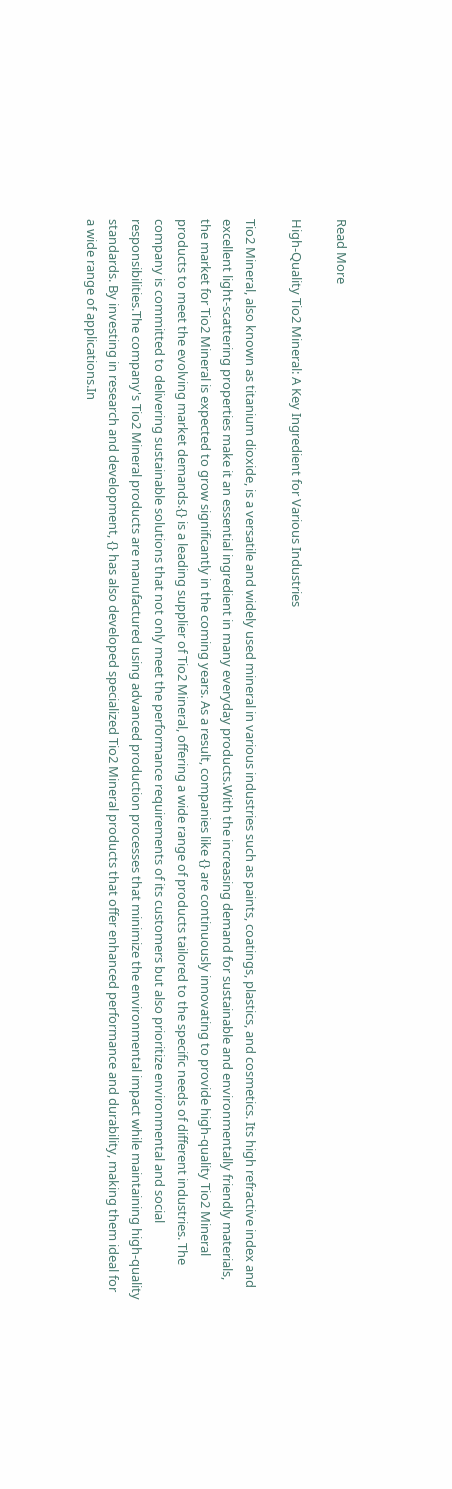Read More

High-Quality Tio2 Mineral: A Key Ingredient for Various Industries

Tio2 Mineral, also known as titanium dioxide, is a versatile and widely used mineral in various industries such as paints, coatings, plastics, and cosmetics. Its high refractive index and excellent light-scattering properties make it an essential ingredient in many everyday products.With the increasing demand for sustainable and environmentally friendly materials, the market for Tio2 Mineral is expected to grow significantly in the coming years. As a result, companies like {} are continuously innovating to provide high-quality Tio2 Mineral products to meet the evolving market demands.{} is a leading supplier of Tio2 Mineral, offering a wide range of products tailored to the specific needs of different industries. The company is committed to delivering sustainable solutions that not only meet the performance requirements of its customers but also prioritize environmental and social responsibilities.The company's Tio2 Mineral products are manufactured using advanced production processes that minimize the environmental impact while maintaining high-quality standards. By investing in research and development, {} has also developed specialized Tio2 Mineral products that offer enhanced performance and durability, making them ideal for a wide range of applications.In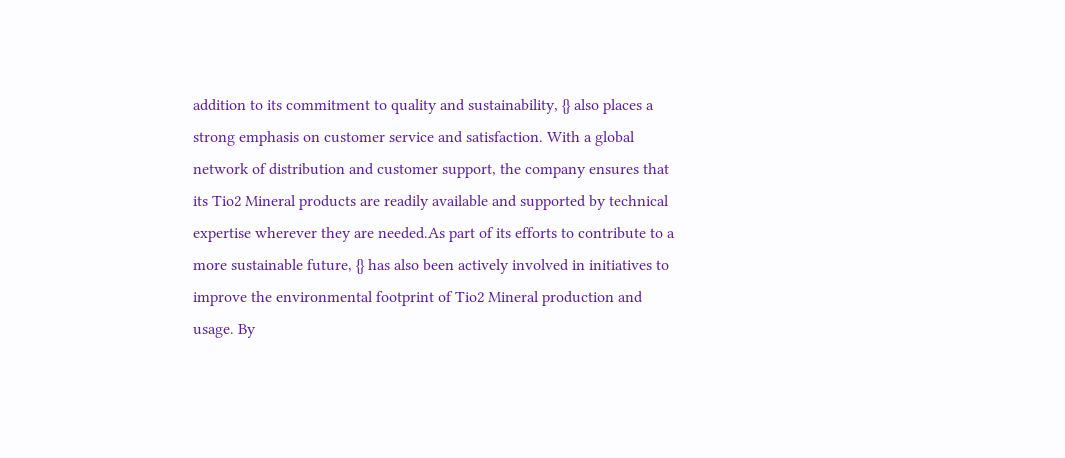addition to its commitment to quality and sustainability, {} also places a strong emphasis on customer service and satisfaction. With a global network of distribution and customer support, the company ensures that its Tio2 Mineral products are readily available and supported by technical expertise wherever they are needed.As part of its efforts to contribute to a more sustainable future, {} has also been actively involved in initiatives to improve the environmental footprint of Tio2 Mineral production and usage. By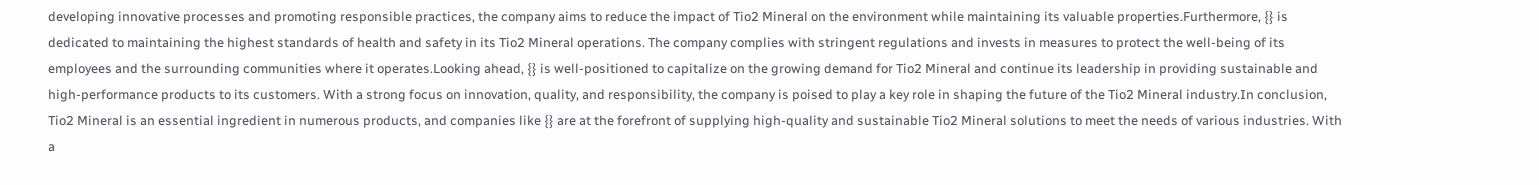developing innovative processes and promoting responsible practices, the company aims to reduce the impact of Tio2 Mineral on the environment while maintaining its valuable properties.Furthermore, {} is dedicated to maintaining the highest standards of health and safety in its Tio2 Mineral operations. The company complies with stringent regulations and invests in measures to protect the well-being of its employees and the surrounding communities where it operates.Looking ahead, {} is well-positioned to capitalize on the growing demand for Tio2 Mineral and continue its leadership in providing sustainable and high-performance products to its customers. With a strong focus on innovation, quality, and responsibility, the company is poised to play a key role in shaping the future of the Tio2 Mineral industry.In conclusion, Tio2 Mineral is an essential ingredient in numerous products, and companies like {} are at the forefront of supplying high-quality and sustainable Tio2 Mineral solutions to meet the needs of various industries. With a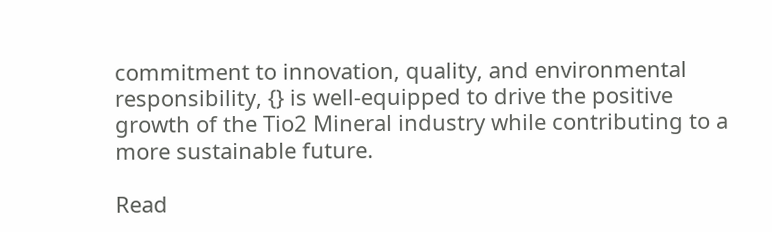commitment to innovation, quality, and environmental responsibility, {} is well-equipped to drive the positive growth of the Tio2 Mineral industry while contributing to a more sustainable future.

Read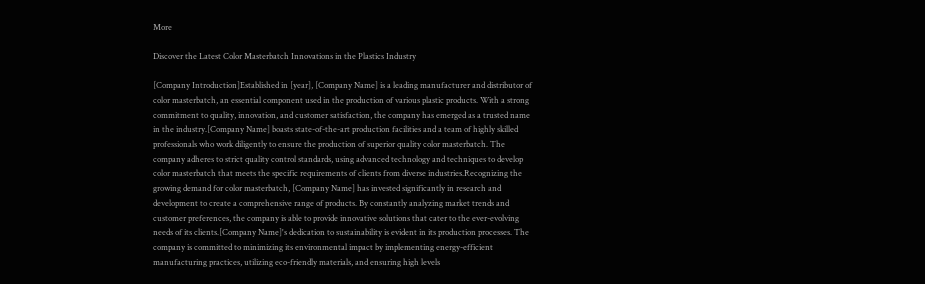More

Discover the Latest Color Masterbatch Innovations in the Plastics Industry

[Company Introduction]Established in [year], [Company Name] is a leading manufacturer and distributor of color masterbatch, an essential component used in the production of various plastic products. With a strong commitment to quality, innovation, and customer satisfaction, the company has emerged as a trusted name in the industry.[Company Name] boasts state-of-the-art production facilities and a team of highly skilled professionals who work diligently to ensure the production of superior quality color masterbatch. The company adheres to strict quality control standards, using advanced technology and techniques to develop color masterbatch that meets the specific requirements of clients from diverse industries.Recognizing the growing demand for color masterbatch, [Company Name] has invested significantly in research and development to create a comprehensive range of products. By constantly analyzing market trends and customer preferences, the company is able to provide innovative solutions that cater to the ever-evolving needs of its clients.[Company Name]'s dedication to sustainability is evident in its production processes. The company is committed to minimizing its environmental impact by implementing energy-efficient manufacturing practices, utilizing eco-friendly materials, and ensuring high levels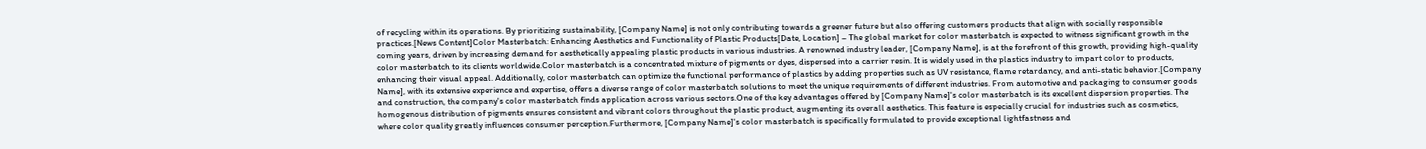of recycling within its operations. By prioritizing sustainability, [Company Name] is not only contributing towards a greener future but also offering customers products that align with socially responsible practices.[News Content]Color Masterbatch: Enhancing Aesthetics and Functionality of Plastic Products[Date, Location] – The global market for color masterbatch is expected to witness significant growth in the coming years, driven by increasing demand for aesthetically appealing plastic products in various industries. A renowned industry leader, [Company Name], is at the forefront of this growth, providing high-quality color masterbatch to its clients worldwide.Color masterbatch is a concentrated mixture of pigments or dyes, dispersed into a carrier resin. It is widely used in the plastics industry to impart color to products, enhancing their visual appeal. Additionally, color masterbatch can optimize the functional performance of plastics by adding properties such as UV resistance, flame retardancy, and anti-static behavior.[Company Name], with its extensive experience and expertise, offers a diverse range of color masterbatch solutions to meet the unique requirements of different industries. From automotive and packaging to consumer goods and construction, the company's color masterbatch finds application across various sectors.One of the key advantages offered by [Company Name]'s color masterbatch is its excellent dispersion properties. The homogenous distribution of pigments ensures consistent and vibrant colors throughout the plastic product, augmenting its overall aesthetics. This feature is especially crucial for industries such as cosmetics, where color quality greatly influences consumer perception.Furthermore, [Company Name]'s color masterbatch is specifically formulated to provide exceptional lightfastness and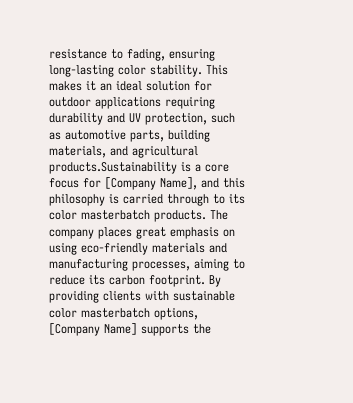resistance to fading, ensuring long-lasting color stability. This makes it an ideal solution for outdoor applications requiring durability and UV protection, such as automotive parts, building materials, and agricultural products.Sustainability is a core focus for [Company Name], and this philosophy is carried through to its color masterbatch products. The company places great emphasis on using eco-friendly materials and manufacturing processes, aiming to reduce its carbon footprint. By providing clients with sustainable color masterbatch options, [Company Name] supports the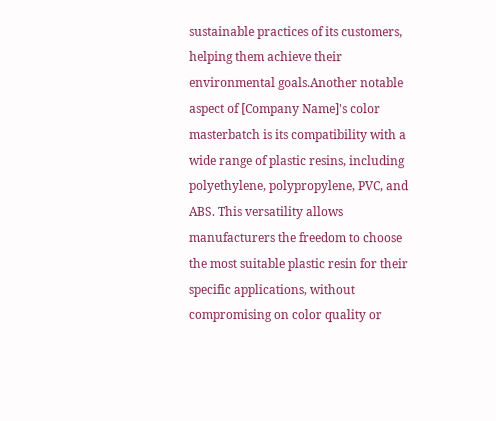sustainable practices of its customers, helping them achieve their environmental goals.Another notable aspect of [Company Name]'s color masterbatch is its compatibility with a wide range of plastic resins, including polyethylene, polypropylene, PVC, and ABS. This versatility allows manufacturers the freedom to choose the most suitable plastic resin for their specific applications, without compromising on color quality or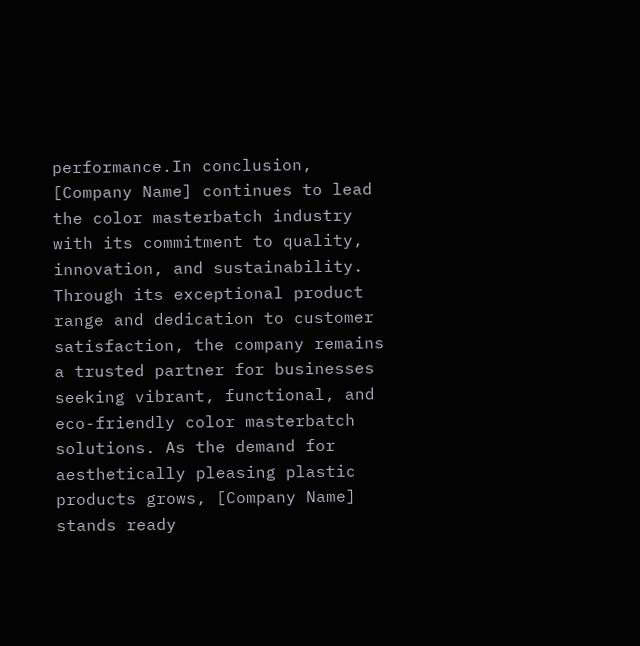performance.In conclusion, [Company Name] continues to lead the color masterbatch industry with its commitment to quality, innovation, and sustainability. Through its exceptional product range and dedication to customer satisfaction, the company remains a trusted partner for businesses seeking vibrant, functional, and eco-friendly color masterbatch solutions. As the demand for aesthetically pleasing plastic products grows, [Company Name] stands ready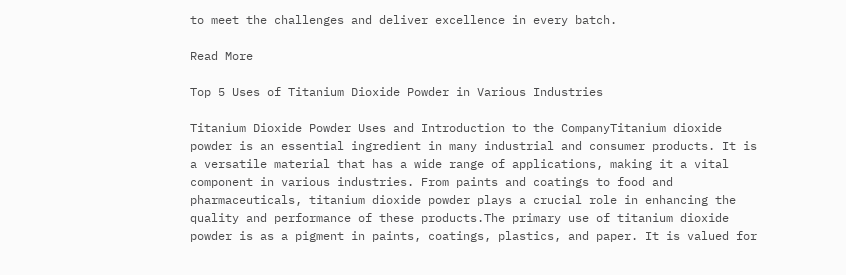to meet the challenges and deliver excellence in every batch.

Read More

Top 5 Uses of Titanium Dioxide Powder in Various Industries

Titanium Dioxide Powder Uses and Introduction to the CompanyTitanium dioxide powder is an essential ingredient in many industrial and consumer products. It is a versatile material that has a wide range of applications, making it a vital component in various industries. From paints and coatings to food and pharmaceuticals, titanium dioxide powder plays a crucial role in enhancing the quality and performance of these products.The primary use of titanium dioxide powder is as a pigment in paints, coatings, plastics, and paper. It is valued for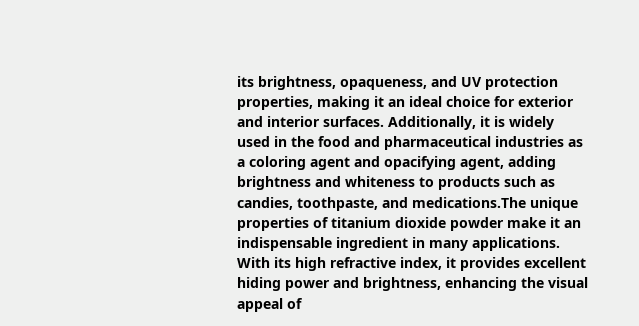its brightness, opaqueness, and UV protection properties, making it an ideal choice for exterior and interior surfaces. Additionally, it is widely used in the food and pharmaceutical industries as a coloring agent and opacifying agent, adding brightness and whiteness to products such as candies, toothpaste, and medications.The unique properties of titanium dioxide powder make it an indispensable ingredient in many applications. With its high refractive index, it provides excellent hiding power and brightness, enhancing the visual appeal of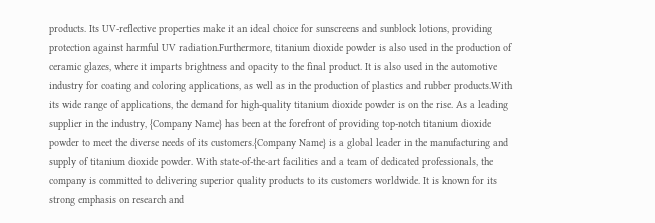products. Its UV-reflective properties make it an ideal choice for sunscreens and sunblock lotions, providing protection against harmful UV radiation.Furthermore, titanium dioxide powder is also used in the production of ceramic glazes, where it imparts brightness and opacity to the final product. It is also used in the automotive industry for coating and coloring applications, as well as in the production of plastics and rubber products.With its wide range of applications, the demand for high-quality titanium dioxide powder is on the rise. As a leading supplier in the industry, {Company Name} has been at the forefront of providing top-notch titanium dioxide powder to meet the diverse needs of its customers.{Company Name} is a global leader in the manufacturing and supply of titanium dioxide powder. With state-of-the-art facilities and a team of dedicated professionals, the company is committed to delivering superior quality products to its customers worldwide. It is known for its strong emphasis on research and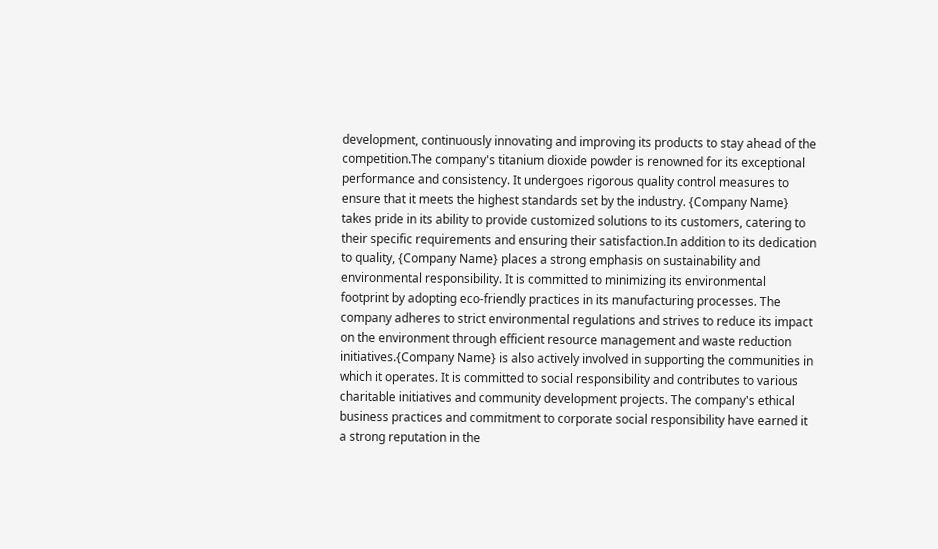development, continuously innovating and improving its products to stay ahead of the competition.The company's titanium dioxide powder is renowned for its exceptional performance and consistency. It undergoes rigorous quality control measures to ensure that it meets the highest standards set by the industry. {Company Name} takes pride in its ability to provide customized solutions to its customers, catering to their specific requirements and ensuring their satisfaction.In addition to its dedication to quality, {Company Name} places a strong emphasis on sustainability and environmental responsibility. It is committed to minimizing its environmental footprint by adopting eco-friendly practices in its manufacturing processes. The company adheres to strict environmental regulations and strives to reduce its impact on the environment through efficient resource management and waste reduction initiatives.{Company Name} is also actively involved in supporting the communities in which it operates. It is committed to social responsibility and contributes to various charitable initiatives and community development projects. The company's ethical business practices and commitment to corporate social responsibility have earned it a strong reputation in the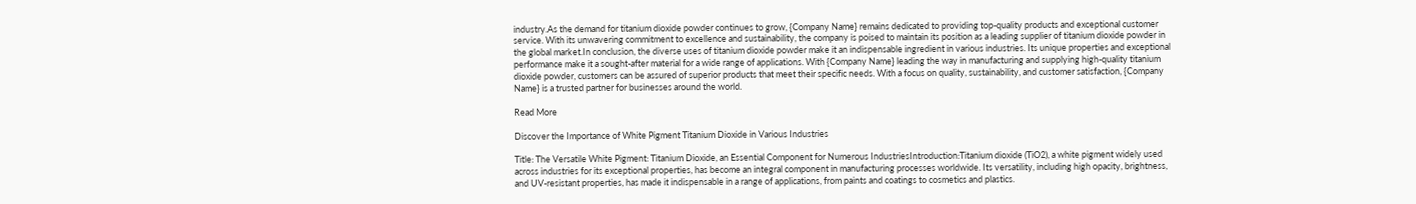industry.As the demand for titanium dioxide powder continues to grow, {Company Name} remains dedicated to providing top-quality products and exceptional customer service. With its unwavering commitment to excellence and sustainability, the company is poised to maintain its position as a leading supplier of titanium dioxide powder in the global market.In conclusion, the diverse uses of titanium dioxide powder make it an indispensable ingredient in various industries. Its unique properties and exceptional performance make it a sought-after material for a wide range of applications. With {Company Name} leading the way in manufacturing and supplying high-quality titanium dioxide powder, customers can be assured of superior products that meet their specific needs. With a focus on quality, sustainability, and customer satisfaction, {Company Name} is a trusted partner for businesses around the world.

Read More

Discover the Importance of White Pigment Titanium Dioxide in Various Industries

Title: The Versatile White Pigment: Titanium Dioxide, an Essential Component for Numerous IndustriesIntroduction:Titanium dioxide (TiO2), a white pigment widely used across industries for its exceptional properties, has become an integral component in manufacturing processes worldwide. Its versatility, including high opacity, brightness, and UV-resistant properties, has made it indispensable in a range of applications, from paints and coatings to cosmetics and plastics.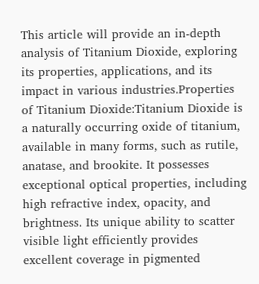This article will provide an in-depth analysis of Titanium Dioxide, exploring its properties, applications, and its impact in various industries.Properties of Titanium Dioxide:Titanium Dioxide is a naturally occurring oxide of titanium, available in many forms, such as rutile, anatase, and brookite. It possesses exceptional optical properties, including high refractive index, opacity, and brightness. Its unique ability to scatter visible light efficiently provides excellent coverage in pigmented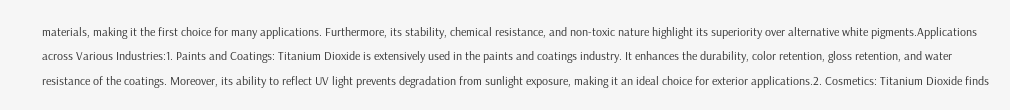materials, making it the first choice for many applications. Furthermore, its stability, chemical resistance, and non-toxic nature highlight its superiority over alternative white pigments.Applications across Various Industries:1. Paints and Coatings: Titanium Dioxide is extensively used in the paints and coatings industry. It enhances the durability, color retention, gloss retention, and water resistance of the coatings. Moreover, its ability to reflect UV light prevents degradation from sunlight exposure, making it an ideal choice for exterior applications.2. Cosmetics: Titanium Dioxide finds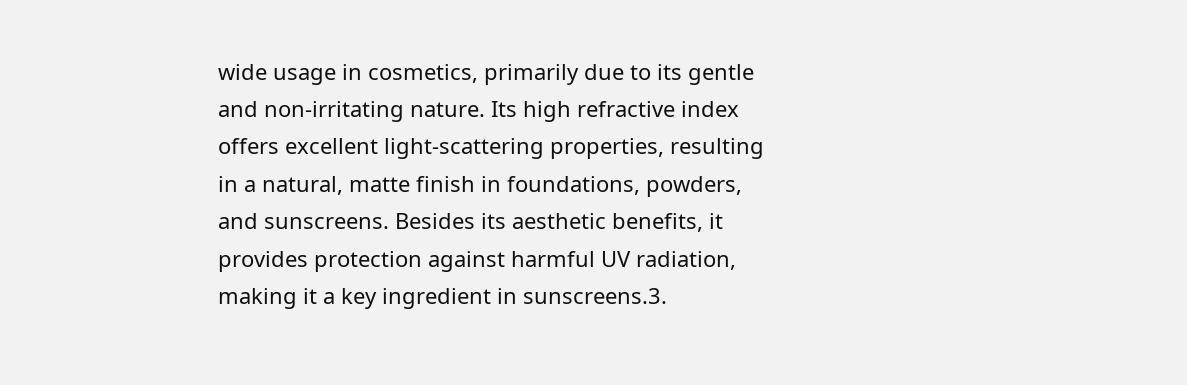wide usage in cosmetics, primarily due to its gentle and non-irritating nature. Its high refractive index offers excellent light-scattering properties, resulting in a natural, matte finish in foundations, powders, and sunscreens. Besides its aesthetic benefits, it provides protection against harmful UV radiation, making it a key ingredient in sunscreens.3.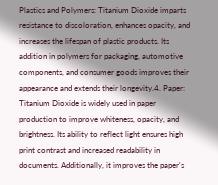Plastics and Polymers: Titanium Dioxide imparts resistance to discoloration, enhances opacity, and increases the lifespan of plastic products. Its addition in polymers for packaging, automotive components, and consumer goods improves their appearance and extends their longevity.4. Paper: Titanium Dioxide is widely used in paper production to improve whiteness, opacity, and brightness. Its ability to reflect light ensures high print contrast and increased readability in documents. Additionally, it improves the paper's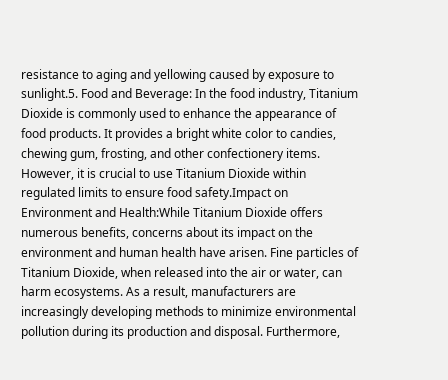resistance to aging and yellowing caused by exposure to sunlight.5. Food and Beverage: In the food industry, Titanium Dioxide is commonly used to enhance the appearance of food products. It provides a bright white color to candies, chewing gum, frosting, and other confectionery items. However, it is crucial to use Titanium Dioxide within regulated limits to ensure food safety.Impact on Environment and Health:While Titanium Dioxide offers numerous benefits, concerns about its impact on the environment and human health have arisen. Fine particles of Titanium Dioxide, when released into the air or water, can harm ecosystems. As a result, manufacturers are increasingly developing methods to minimize environmental pollution during its production and disposal. Furthermore,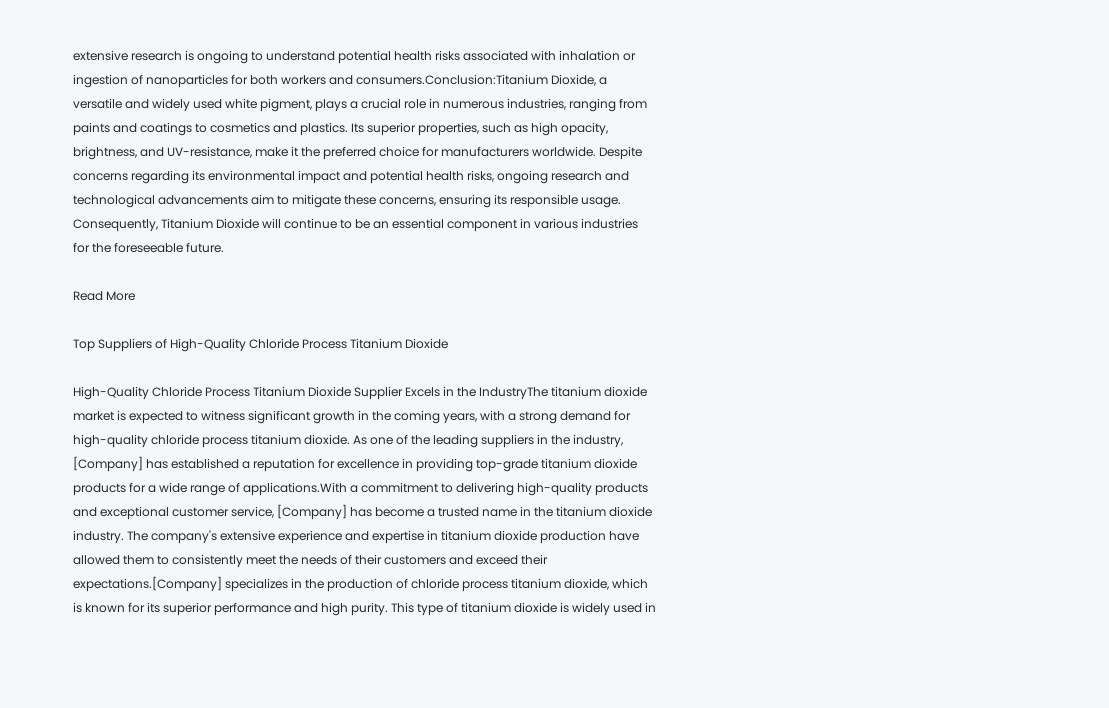extensive research is ongoing to understand potential health risks associated with inhalation or ingestion of nanoparticles for both workers and consumers.Conclusion:Titanium Dioxide, a versatile and widely used white pigment, plays a crucial role in numerous industries, ranging from paints and coatings to cosmetics and plastics. Its superior properties, such as high opacity, brightness, and UV-resistance, make it the preferred choice for manufacturers worldwide. Despite concerns regarding its environmental impact and potential health risks, ongoing research and technological advancements aim to mitigate these concerns, ensuring its responsible usage. Consequently, Titanium Dioxide will continue to be an essential component in various industries for the foreseeable future.

Read More

Top Suppliers of High-Quality Chloride Process Titanium Dioxide

High-Quality Chloride Process Titanium Dioxide Supplier Excels in the IndustryThe titanium dioxide market is expected to witness significant growth in the coming years, with a strong demand for high-quality chloride process titanium dioxide. As one of the leading suppliers in the industry, [Company] has established a reputation for excellence in providing top-grade titanium dioxide products for a wide range of applications.With a commitment to delivering high-quality products and exceptional customer service, [Company] has become a trusted name in the titanium dioxide industry. The company's extensive experience and expertise in titanium dioxide production have allowed them to consistently meet the needs of their customers and exceed their expectations.[Company] specializes in the production of chloride process titanium dioxide, which is known for its superior performance and high purity. This type of titanium dioxide is widely used in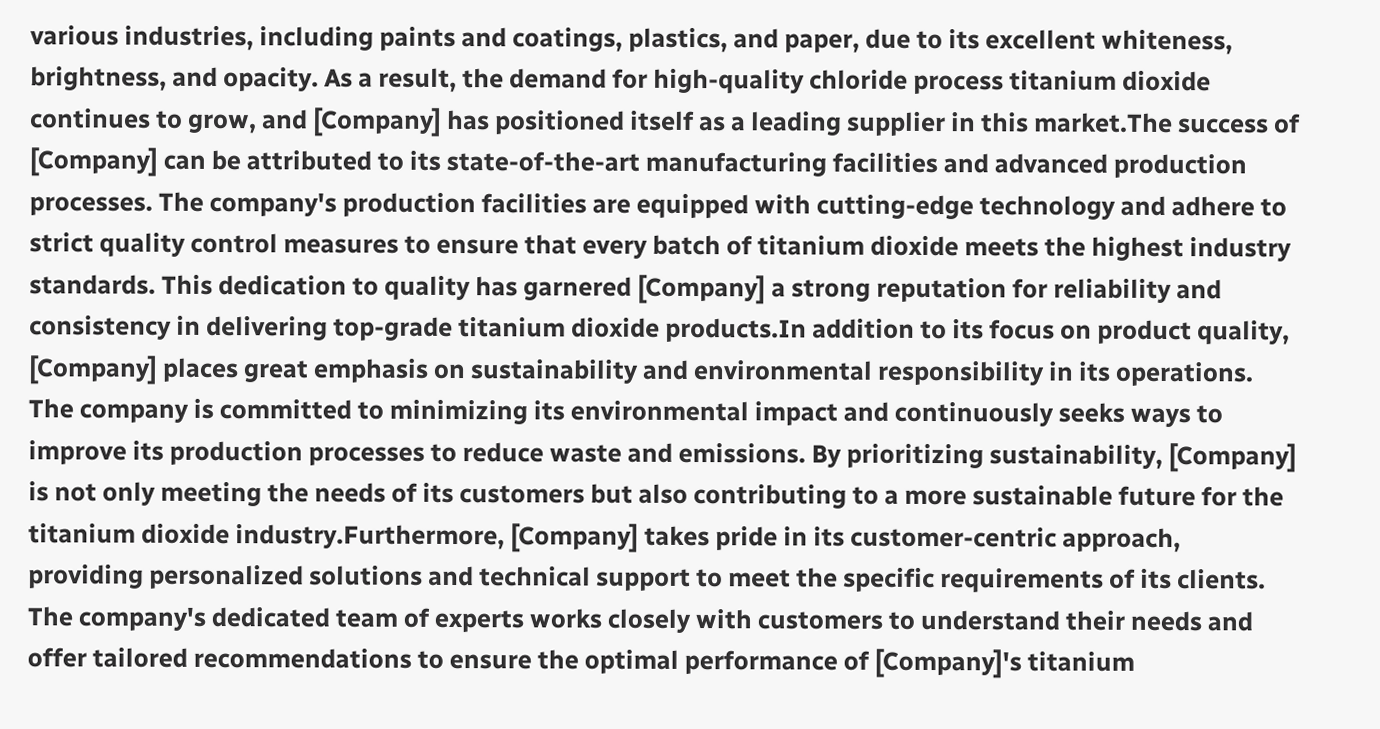various industries, including paints and coatings, plastics, and paper, due to its excellent whiteness, brightness, and opacity. As a result, the demand for high-quality chloride process titanium dioxide continues to grow, and [Company] has positioned itself as a leading supplier in this market.The success of [Company] can be attributed to its state-of-the-art manufacturing facilities and advanced production processes. The company's production facilities are equipped with cutting-edge technology and adhere to strict quality control measures to ensure that every batch of titanium dioxide meets the highest industry standards. This dedication to quality has garnered [Company] a strong reputation for reliability and consistency in delivering top-grade titanium dioxide products.In addition to its focus on product quality, [Company] places great emphasis on sustainability and environmental responsibility in its operations. The company is committed to minimizing its environmental impact and continuously seeks ways to improve its production processes to reduce waste and emissions. By prioritizing sustainability, [Company] is not only meeting the needs of its customers but also contributing to a more sustainable future for the titanium dioxide industry.Furthermore, [Company] takes pride in its customer-centric approach, providing personalized solutions and technical support to meet the specific requirements of its clients. The company's dedicated team of experts works closely with customers to understand their needs and offer tailored recommendations to ensure the optimal performance of [Company]'s titanium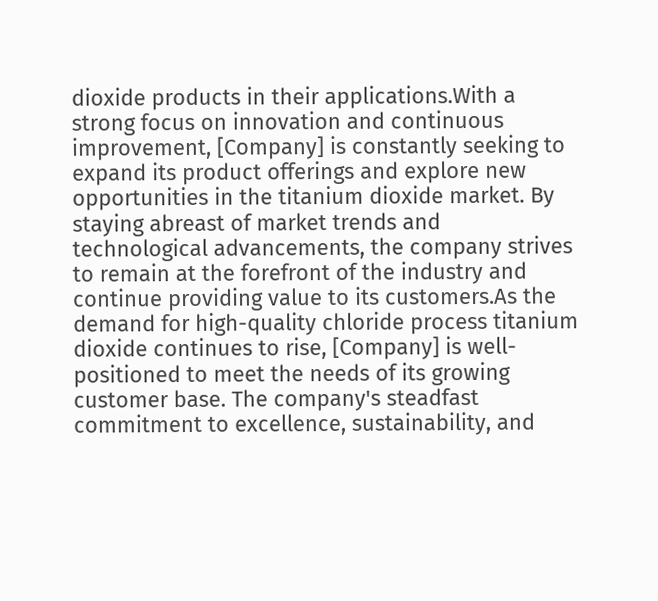dioxide products in their applications.With a strong focus on innovation and continuous improvement, [Company] is constantly seeking to expand its product offerings and explore new opportunities in the titanium dioxide market. By staying abreast of market trends and technological advancements, the company strives to remain at the forefront of the industry and continue providing value to its customers.As the demand for high-quality chloride process titanium dioxide continues to rise, [Company] is well-positioned to meet the needs of its growing customer base. The company's steadfast commitment to excellence, sustainability, and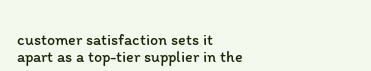customer satisfaction sets it apart as a top-tier supplier in the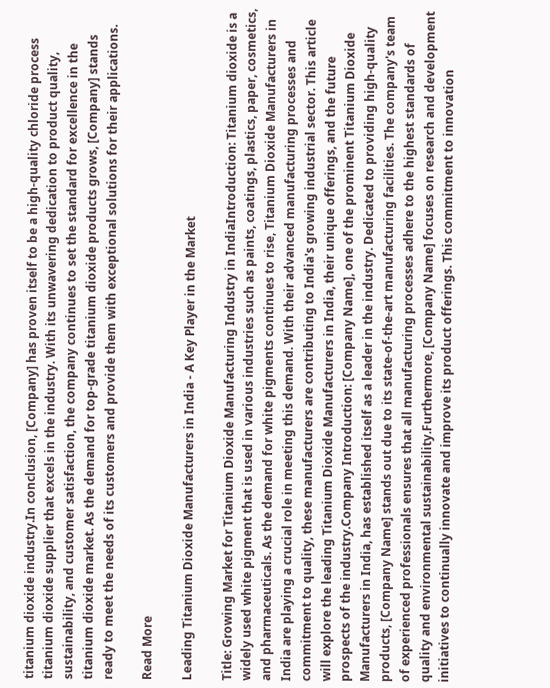titanium dioxide industry.In conclusion, [Company] has proven itself to be a high-quality chloride process titanium dioxide supplier that excels in the industry. With its unwavering dedication to product quality, sustainability, and customer satisfaction, the company continues to set the standard for excellence in the titanium dioxide market. As the demand for top-grade titanium dioxide products grows, [Company] stands ready to meet the needs of its customers and provide them with exceptional solutions for their applications.

Read More

Leading Titanium Dioxide Manufacturers in India - A Key Player in the Market

Title: Growing Market for Titanium Dioxide Manufacturing Industry in IndiaIntroduction: Titanium dioxide is a widely used white pigment that is used in various industries such as paints, coatings, plastics, paper, cosmetics, and pharmaceuticals. As the demand for white pigments continues to rise, Titanium Dioxide Manufacturers in India are playing a crucial role in meeting this demand. With their advanced manufacturing processes and commitment to quality, these manufacturers are contributing to India's growing industrial sector. This article will explore the leading Titanium Dioxide Manufacturers in India, their unique offerings, and the future prospects of the industry.Company Introduction: [Company Name], one of the prominent Titanium Dioxide Manufacturers in India, has established itself as a leader in the industry. Dedicated to providing high-quality products, [Company Name] stands out due to its state-of-the-art manufacturing facilities. The company's team of experienced professionals ensures that all manufacturing processes adhere to the highest standards of quality and environmental sustainability.Furthermore, [Company Name] focuses on research and development initiatives to continually innovate and improve its product offerings. This commitment to innovation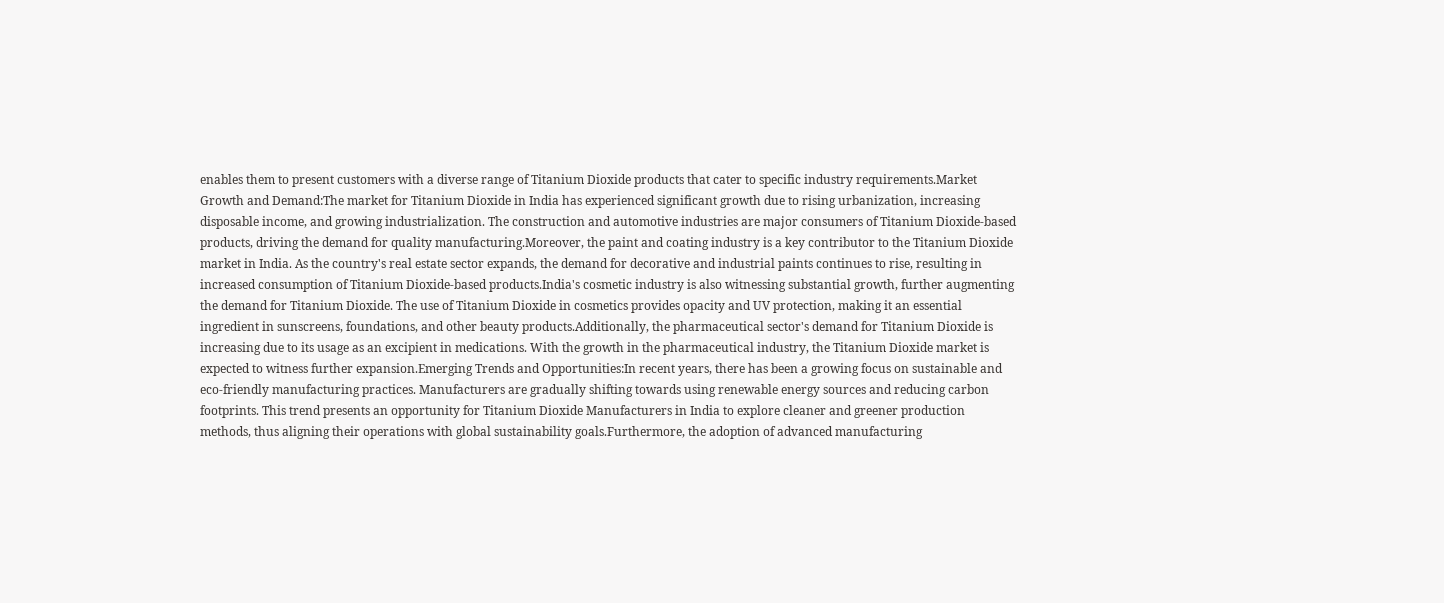enables them to present customers with a diverse range of Titanium Dioxide products that cater to specific industry requirements.Market Growth and Demand:The market for Titanium Dioxide in India has experienced significant growth due to rising urbanization, increasing disposable income, and growing industrialization. The construction and automotive industries are major consumers of Titanium Dioxide-based products, driving the demand for quality manufacturing.Moreover, the paint and coating industry is a key contributor to the Titanium Dioxide market in India. As the country's real estate sector expands, the demand for decorative and industrial paints continues to rise, resulting in increased consumption of Titanium Dioxide-based products.India's cosmetic industry is also witnessing substantial growth, further augmenting the demand for Titanium Dioxide. The use of Titanium Dioxide in cosmetics provides opacity and UV protection, making it an essential ingredient in sunscreens, foundations, and other beauty products.Additionally, the pharmaceutical sector's demand for Titanium Dioxide is increasing due to its usage as an excipient in medications. With the growth in the pharmaceutical industry, the Titanium Dioxide market is expected to witness further expansion.Emerging Trends and Opportunities:In recent years, there has been a growing focus on sustainable and eco-friendly manufacturing practices. Manufacturers are gradually shifting towards using renewable energy sources and reducing carbon footprints. This trend presents an opportunity for Titanium Dioxide Manufacturers in India to explore cleaner and greener production methods, thus aligning their operations with global sustainability goals.Furthermore, the adoption of advanced manufacturing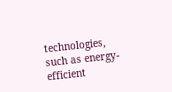technologies, such as energy-efficient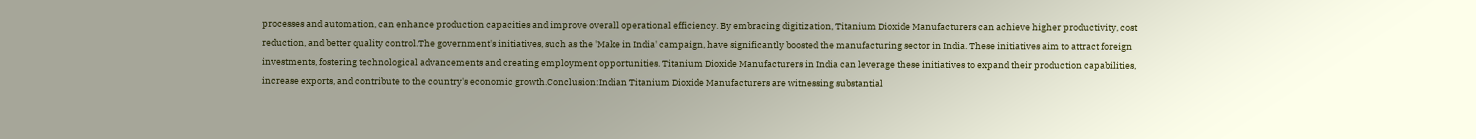processes and automation, can enhance production capacities and improve overall operational efficiency. By embracing digitization, Titanium Dioxide Manufacturers can achieve higher productivity, cost reduction, and better quality control.The government's initiatives, such as the 'Make in India' campaign, have significantly boosted the manufacturing sector in India. These initiatives aim to attract foreign investments, fostering technological advancements and creating employment opportunities. Titanium Dioxide Manufacturers in India can leverage these initiatives to expand their production capabilities, increase exports, and contribute to the country's economic growth.Conclusion:Indian Titanium Dioxide Manufacturers are witnessing substantial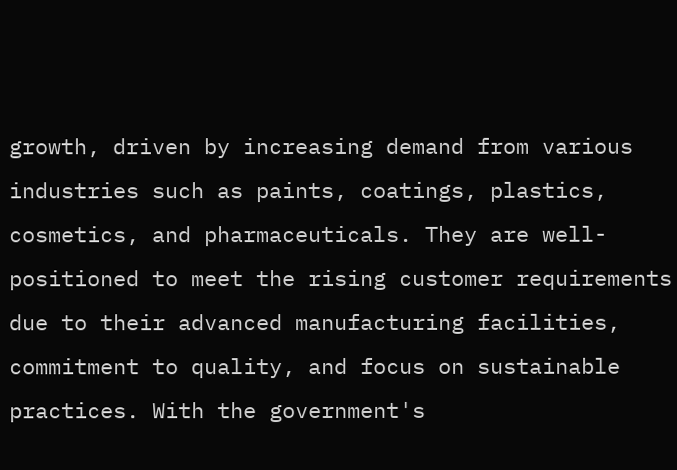growth, driven by increasing demand from various industries such as paints, coatings, plastics, cosmetics, and pharmaceuticals. They are well-positioned to meet the rising customer requirements due to their advanced manufacturing facilities, commitment to quality, and focus on sustainable practices. With the government's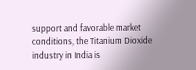support and favorable market conditions, the Titanium Dioxide industry in India is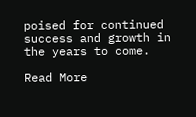poised for continued success and growth in the years to come.

Read More